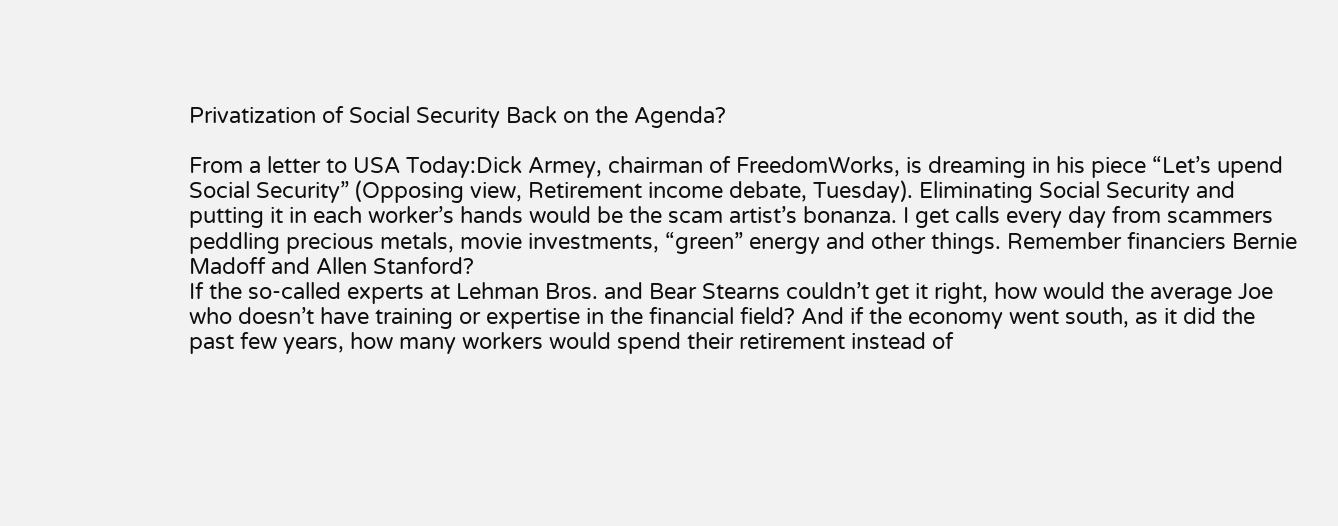Privatization of Social Security Back on the Agenda?

From a letter to USA Today:Dick Armey, chairman of FreedomWorks, is dreaming in his piece “Let’s upend Social Security” (Opposing view, Retirement income debate, Tuesday). Eliminating Social Security and putting it in each worker’s hands would be the scam artist’s bonanza. I get calls every day from scammers peddling precious metals, movie investments, “green” energy and other things. Remember financiers Bernie Madoff and Allen Stanford?
If the so-called experts at Lehman Bros. and Bear Stearns couldn’t get it right, how would the average Joe who doesn’t have training or expertise in the financial field? And if the economy went south, as it did the past few years, how many workers would spend their retirement instead of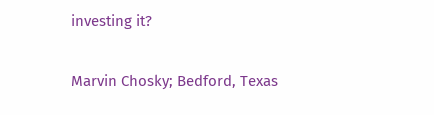investing it?

Marvin Chosky; Bedford, Texas